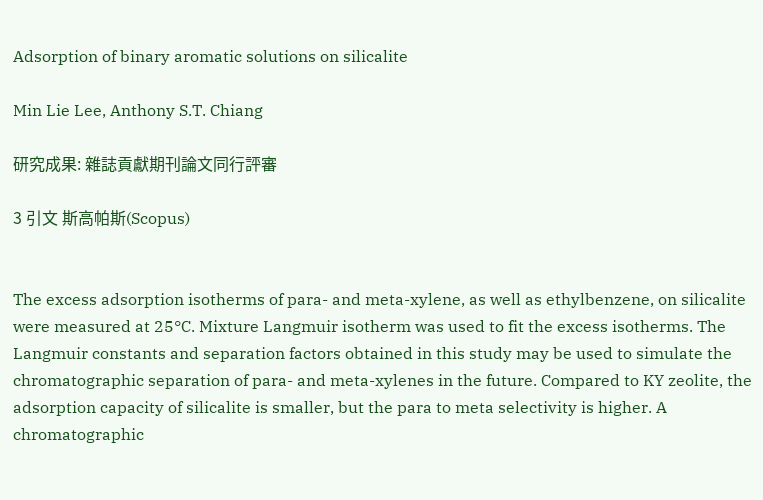Adsorption of binary aromatic solutions on silicalite

Min Lie Lee, Anthony S.T. Chiang

研究成果: 雜誌貢獻期刊論文同行評審

3 引文 斯高帕斯(Scopus)


The excess adsorption isotherms of para- and meta-xylene, as well as ethylbenzene, on silicalite were measured at 25°C. Mixture Langmuir isotherm was used to fit the excess isotherms. The Langmuir constants and separation factors obtained in this study may be used to simulate the chromatographic separation of para- and meta-xylenes in the future. Compared to KY zeolite, the adsorption capacity of silicalite is smaller, but the para to meta selectivity is higher. A chromatographic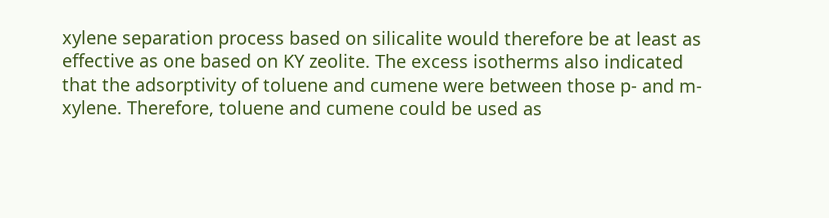xylene separation process based on silicalite would therefore be at least as effective as one based on KY zeolite. The excess isotherms also indicated that the adsorptivity of toluene and cumene were between those p- and m-xylene. Therefore, toluene and cumene could be used as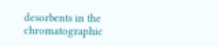desorbents in the chromatographic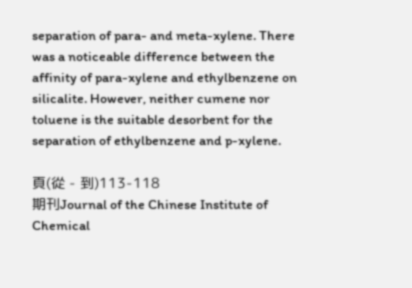separation of para- and meta-xylene. There was a noticeable difference between the affinity of para-xylene and ethylbenzene on silicalite. However, neither cumene nor toluene is the suitable desorbent for the separation of ethylbenzene and p-xylene.

頁(從 - 到)113-118
期刊Journal of the Chinese Institute of Chemical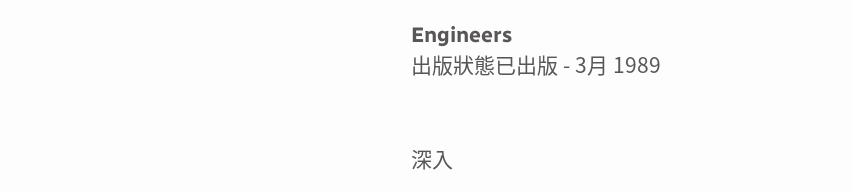Engineers
出版狀態已出版 - 3月 1989


深入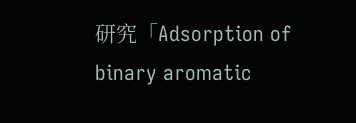研究「Adsorption of binary aromatic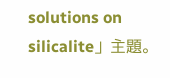solutions on silicalite」主題。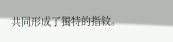共同形成了獨特的指紋。